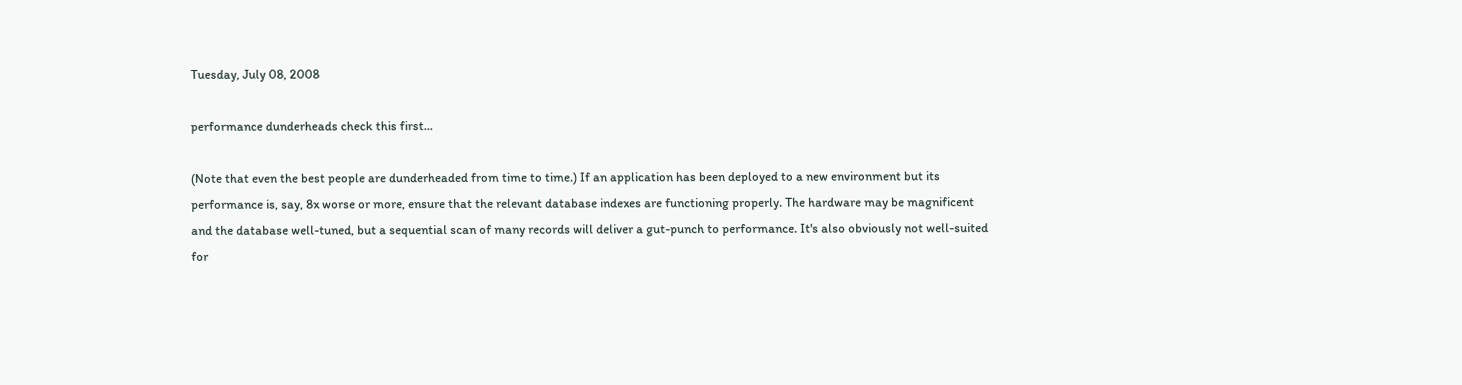Tuesday, July 08, 2008

performance dunderheads check this first...

(Note that even the best people are dunderheaded from time to time.) If an application has been deployed to a new environment but its performance is, say, 8x worse or more, ensure that the relevant database indexes are functioning properly. The hardware may be magnificent and the database well-tuned, but a sequential scan of many records will deliver a gut-punch to performance. It's also obviously not well-suited for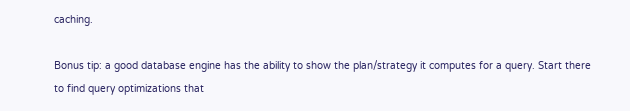caching.

Bonus tip: a good database engine has the ability to show the plan/strategy it computes for a query. Start there to find query optimizations that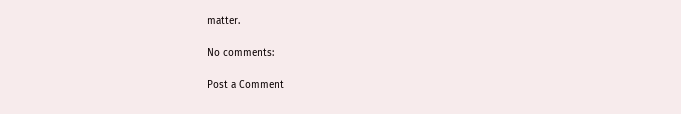matter.

No comments:

Post a Comment